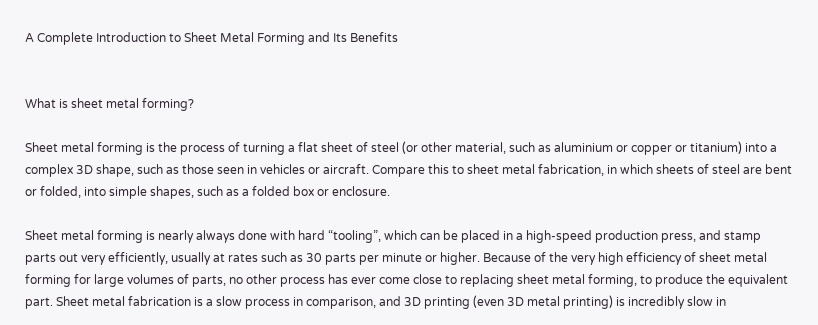A Complete Introduction to Sheet Metal Forming and Its Benefits


What is sheet metal forming?

Sheet metal forming is the process of turning a flat sheet of steel (or other material, such as aluminium or copper or titanium) into a complex 3D shape, such as those seen in vehicles or aircraft. Compare this to sheet metal fabrication, in which sheets of steel are bent or folded, into simple shapes, such as a folded box or enclosure.

Sheet metal forming is nearly always done with hard “tooling”, which can be placed in a high-speed production press, and stamp parts out very efficiently, usually at rates such as 30 parts per minute or higher. Because of the very high efficiency of sheet metal forming for large volumes of parts, no other process has ever come close to replacing sheet metal forming, to produce the equivalent part. Sheet metal fabrication is a slow process in comparison, and 3D printing (even 3D metal printing) is incredibly slow in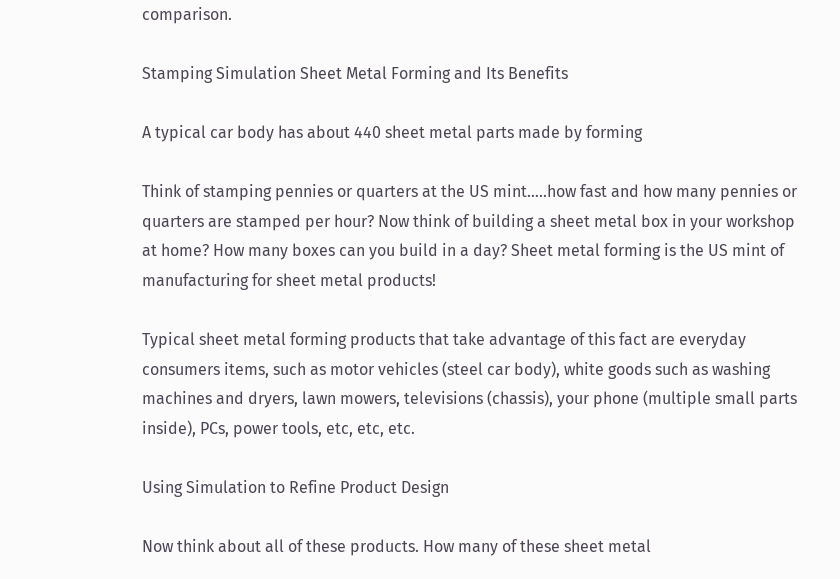comparison.

Stamping Simulation Sheet Metal Forming and Its Benefits

A typical car body has about 440 sheet metal parts made by forming

Think of stamping pennies or quarters at the US mint…..how fast and how many pennies or quarters are stamped per hour? Now think of building a sheet metal box in your workshop at home? How many boxes can you build in a day? Sheet metal forming is the US mint of manufacturing for sheet metal products!

Typical sheet metal forming products that take advantage of this fact are everyday consumers items, such as motor vehicles (steel car body), white goods such as washing machines and dryers, lawn mowers, televisions (chassis), your phone (multiple small parts inside), PCs, power tools, etc, etc, etc.

Using Simulation to Refine Product Design

Now think about all of these products. How many of these sheet metal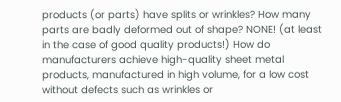products (or parts) have splits or wrinkles? How many parts are badly deformed out of shape? NONE! (at least in the case of good quality products!) How do manufacturers achieve high-quality sheet metal products, manufactured in high volume, for a low cost without defects such as wrinkles or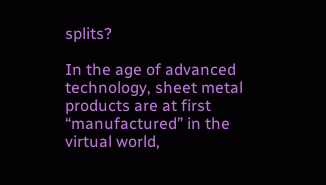splits?

In the age of advanced technology, sheet metal products are at first “manufactured” in the virtual world,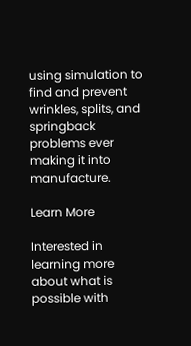using simulation to find and prevent wrinkles, splits, and springback problems ever making it into manufacture.

Learn More

Interested in learning more about what is possible with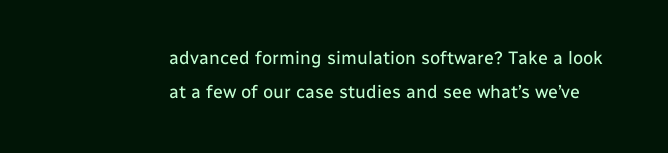advanced forming simulation software? Take a look at a few of our case studies and see what’s we’ve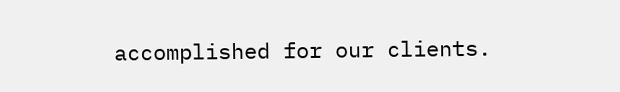accomplished for our clients.